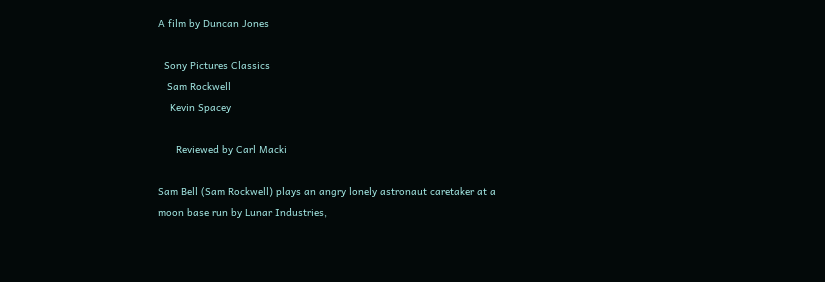A film by Duncan Jones

  Sony Pictures Classics
   Sam Rockwell
    Kevin Spacey

      Reviewed by Carl Macki

Sam Bell (Sam Rockwell) plays an angry lonely astronaut caretaker at a moon base run by Lunar Industries,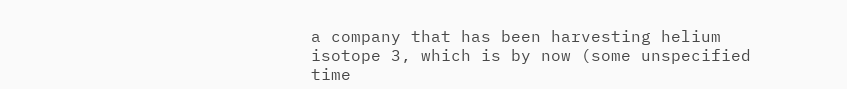a company that has been harvesting helium isotope 3, which is by now (some unspecified
time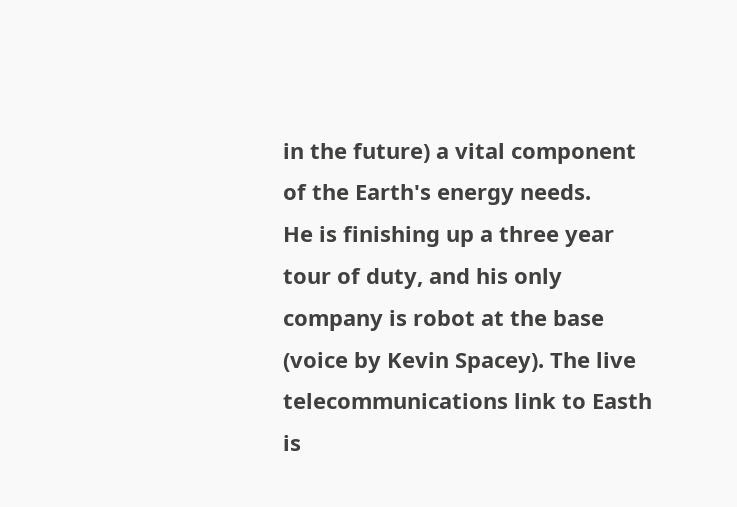in the future) a vital component of the Earth's energy needs.
He is finishing up a three year tour of duty, and his only company is robot at the base
(voice by Kevin Spacey). The live telecommunications link to Easth is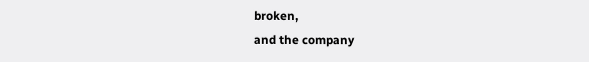broken,
and the company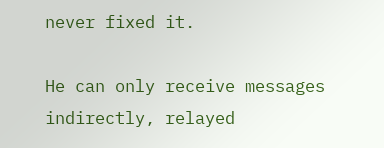never fixed it.

He can only receive messages indirectly, relayed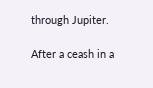through Jupiter.

After a ceash in a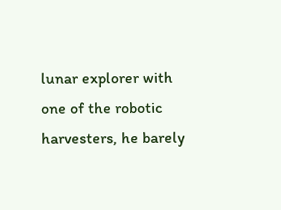lunar explorer with one of the robotic harvesters, he barely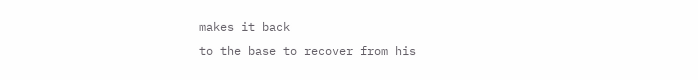makes it back
to the base to recover from his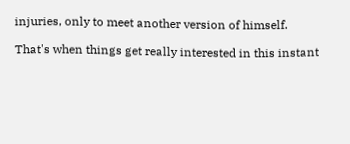injuries, only to meet another version of himself.

That's when things get really interested in this instant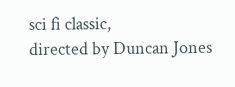sci fi classic,
directed by Duncan Jones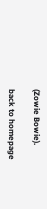(Zowie Bowie).

back to homepage